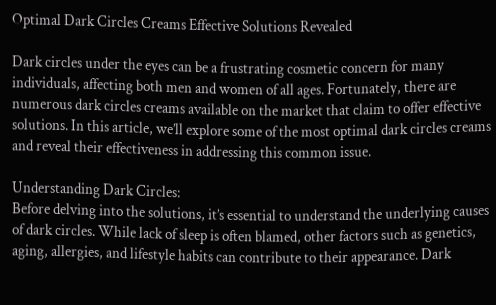Optimal Dark Circles Creams Effective Solutions Revealed

Dark circles under the eyes can be a frustrating cosmetic concern for many individuals, affecting both men and women of all ages. Fortunately, there are numerous dark circles creams available on the market that claim to offer effective solutions. In this article, we’ll explore some of the most optimal dark circles creams and reveal their effectiveness in addressing this common issue.

Understanding Dark Circles:
Before delving into the solutions, it’s essential to understand the underlying causes of dark circles. While lack of sleep is often blamed, other factors such as genetics, aging, allergies, and lifestyle habits can contribute to their appearance. Dark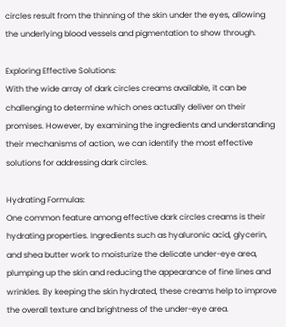circles result from the thinning of the skin under the eyes, allowing the underlying blood vessels and pigmentation to show through.

Exploring Effective Solutions:
With the wide array of dark circles creams available, it can be challenging to determine which ones actually deliver on their promises. However, by examining the ingredients and understanding their mechanisms of action, we can identify the most effective solutions for addressing dark circles.

Hydrating Formulas:
One common feature among effective dark circles creams is their hydrating properties. Ingredients such as hyaluronic acid, glycerin, and shea butter work to moisturize the delicate under-eye area, plumping up the skin and reducing the appearance of fine lines and wrinkles. By keeping the skin hydrated, these creams help to improve the overall texture and brightness of the under-eye area.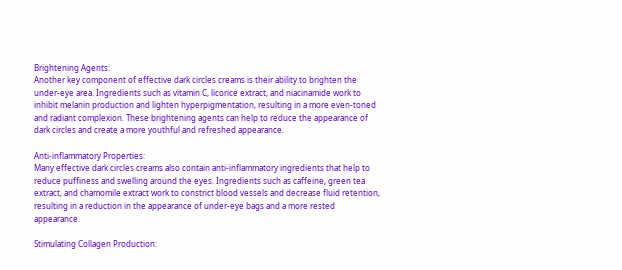Brightening Agents:
Another key component of effective dark circles creams is their ability to brighten the under-eye area. Ingredients such as vitamin C, licorice extract, and niacinamide work to inhibit melanin production and lighten hyperpigmentation, resulting in a more even-toned and radiant complexion. These brightening agents can help to reduce the appearance of dark circles and create a more youthful and refreshed appearance.

Anti-inflammatory Properties:
Many effective dark circles creams also contain anti-inflammatory ingredients that help to reduce puffiness and swelling around the eyes. Ingredients such as caffeine, green tea extract, and chamomile extract work to constrict blood vessels and decrease fluid retention, resulting in a reduction in the appearance of under-eye bags and a more rested appearance.

Stimulating Collagen Production: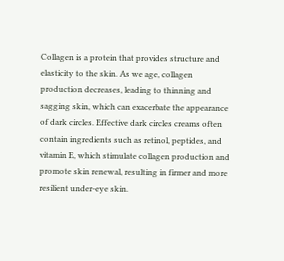Collagen is a protein that provides structure and elasticity to the skin. As we age, collagen production decreases, leading to thinning and sagging skin, which can exacerbate the appearance of dark circles. Effective dark circles creams often contain ingredients such as retinol, peptides, and vitamin E, which stimulate collagen production and promote skin renewal, resulting in firmer and more resilient under-eye skin.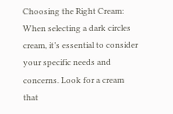Choosing the Right Cream:
When selecting a dark circles cream, it’s essential to consider your specific needs and concerns. Look for a cream that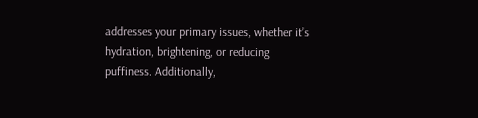addresses your primary issues, whether it’s hydration, brightening, or reducing puffiness. Additionally,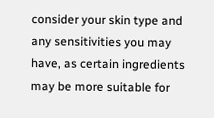consider your skin type and any sensitivities you may have, as certain ingredients may be more suitable for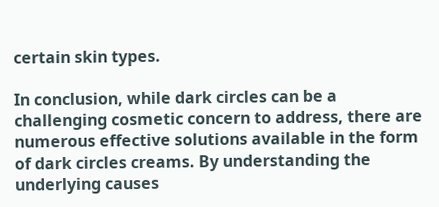certain skin types.

In conclusion, while dark circles can be a challenging cosmetic concern to address, there are numerous effective solutions available in the form of dark circles creams. By understanding the underlying causes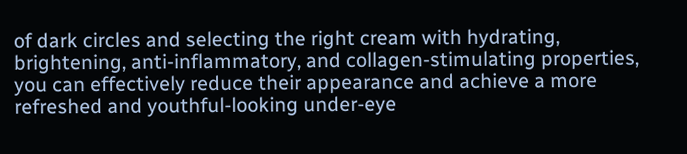of dark circles and selecting the right cream with hydrating, brightening, anti-inflammatory, and collagen-stimulating properties, you can effectively reduce their appearance and achieve a more refreshed and youthful-looking under-eye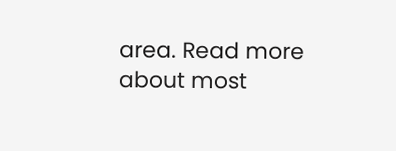area. Read more about most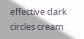effective dark circles cream